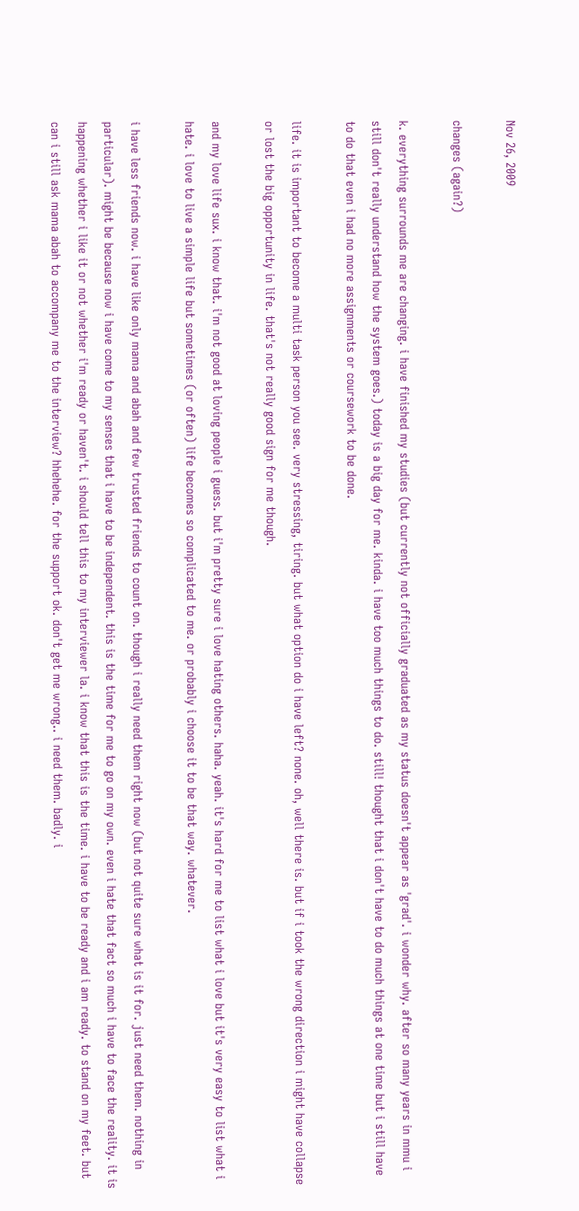Nov 26, 2009

changes (again?)

k. everything surrounds me are changing. i have finished my studies (but currently not officially graduated as my status doesn't appear as 'grad'. i wonder why. after so many years in mmu i still don't really understand how the system goes.) today is a big day for me. kinda. i have too much things to do. still! thought that i don't have to do much things at one time but i still have to do that even i had no more assignments or coursework to be done.

life. it is important to become a multi task person you see. very stressing, tiring. but what option do i have left? none. oh, well there is. but if i took the wrong direction i might have collapse or lost the big opportunity in life. that's not really good sign for me though.

and my love life sux. i know that. i'm not good at loving people i guess. but i'm pretty sure i love hating others. haha. yeah. it's hard for me to list what i love but it's very easy to list what i hate. i love to live a simple life but sometimes (or often) life becomes so complicated to me. or probably i choose it to be that way. whatever.

i have less friends now. i have like only mama and abah and few trusted friends to count on. though i really need them right now (but not quite sure what is it for. just need them. nothing in particular). might be because now i have come to my senses that i have to be independent. this is the time for me to go on my own. even i hate that fact so much i have to face the reality. it is happening whether i like it or not whether i'm ready or haven't. i should tell this to my interviewer la. i know that this is the time. i have to be ready and i am ready. to stand on my feet. but can i still ask mama abah to accompany me to the interview? hhehehe. for the support ok. don't get me wrong.. i need them. badly. i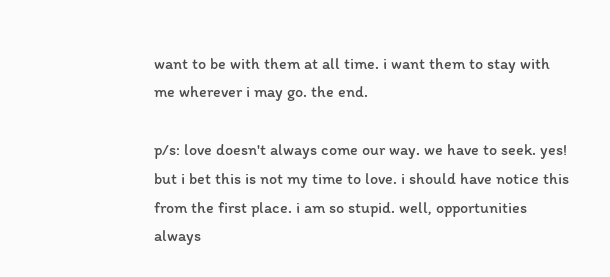want to be with them at all time. i want them to stay with me wherever i may go. the end.

p/s: love doesn't always come our way. we have to seek. yes! but i bet this is not my time to love. i should have notice this from the first place. i am so stupid. well, opportunities always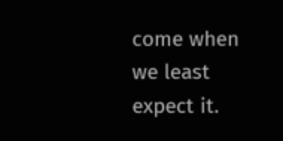come when we least expect it.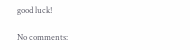good luck!

No comments: